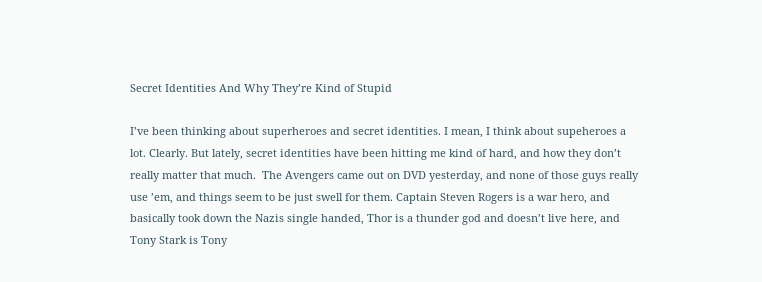Secret Identities And Why They’re Kind of Stupid

I’ve been thinking about superheroes and secret identities. I mean, I think about supeheroes a lot. Clearly. But lately, secret identities have been hitting me kind of hard, and how they don’t really matter that much.  The Avengers came out on DVD yesterday, and none of those guys really use ’em, and things seem to be just swell for them. Captain Steven Rogers is a war hero, and basically took down the Nazis single handed, Thor is a thunder god and doesn’t live here, and Tony Stark is Tony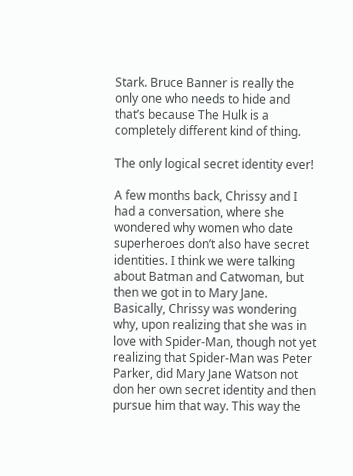Stark. Bruce Banner is really the only one who needs to hide and that’s because The Hulk is a completely different kind of thing.

The only logical secret identity ever!

A few months back, Chrissy and I had a conversation, where she wondered why women who date superheroes don’t also have secret identities. I think we were talking about Batman and Catwoman, but then we got in to Mary Jane. Basically, Chrissy was wondering why, upon realizing that she was in love with Spider-Man, though not yet realizing that Spider-Man was Peter Parker, did Mary Jane Watson not don her own secret identity and then pursue him that way. This way the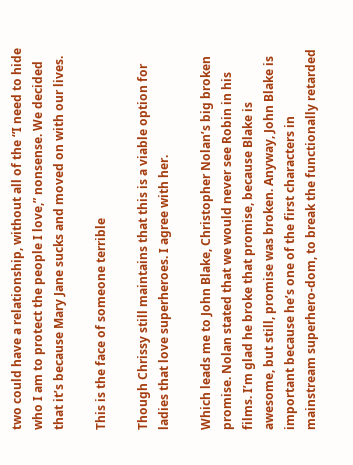two could have a relationship, without all of the “I need to hide who I am to protect the people I love,” nonsense. We decided that it’s because Mary Jane sucks and moved on with our lives.

This is the face of someone terrible

Though Chrissy still maintains that this is a viable option for ladies that love superheroes. I agree with her.

Which leads me to John Blake, Christopher Nolan’s big broken promise. Nolan stated that we would never see Robin in his films. I’m glad he broke that promise, because Blake is awesome, but still, promise was broken. Anyway, John Blake is important because he’s one of the first characters in mainstream superhero-dom, to break the functionally retarded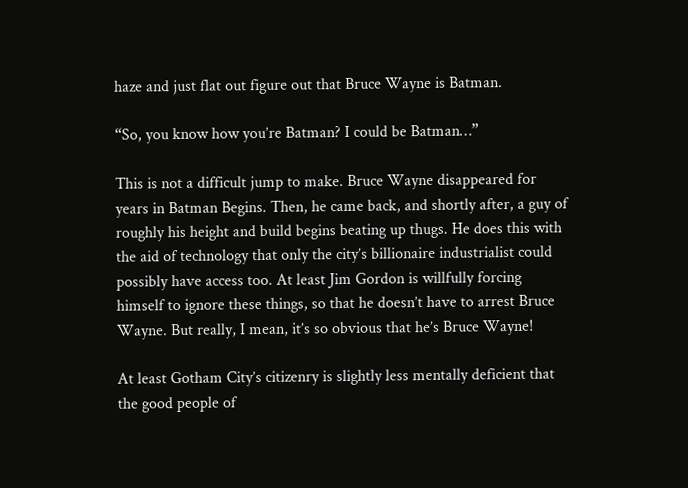haze and just flat out figure out that Bruce Wayne is Batman.

“So, you know how you’re Batman? I could be Batman…”

This is not a difficult jump to make. Bruce Wayne disappeared for years in Batman Begins. Then, he came back, and shortly after, a guy of roughly his height and build begins beating up thugs. He does this with the aid of technology that only the city’s billionaire industrialist could possibly have access too. At least Jim Gordon is willfully forcing himself to ignore these things, so that he doesn’t have to arrest Bruce Wayne. But really, I mean, it’s so obvious that he’s Bruce Wayne!

At least Gotham City’s citizenry is slightly less mentally deficient that the good people of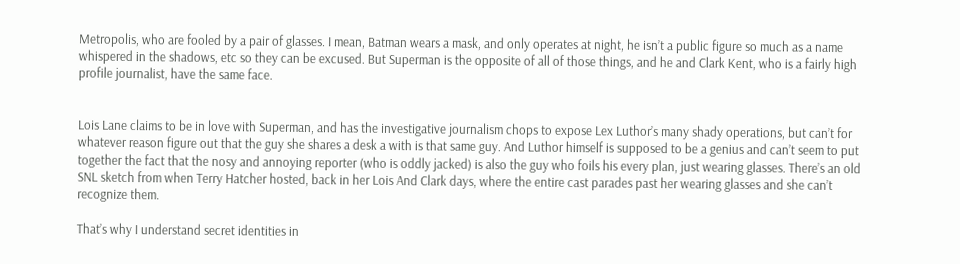Metropolis, who are fooled by a pair of glasses. I mean, Batman wears a mask, and only operates at night, he isn’t a public figure so much as a name whispered in the shadows, etc so they can be excused. But Superman is the opposite of all of those things, and he and Clark Kent, who is a fairly high profile journalist, have the same face.


Lois Lane claims to be in love with Superman, and has the investigative journalism chops to expose Lex Luthor’s many shady operations, but can’t for whatever reason figure out that the guy she shares a desk a with is that same guy. And Luthor himself is supposed to be a genius and can’t seem to put together the fact that the nosy and annoying reporter (who is oddly jacked) is also the guy who foils his every plan, just wearing glasses. There’s an old SNL sketch from when Terry Hatcher hosted, back in her Lois And Clark days, where the entire cast parades past her wearing glasses and she can’t recognize them.

That’s why I understand secret identities in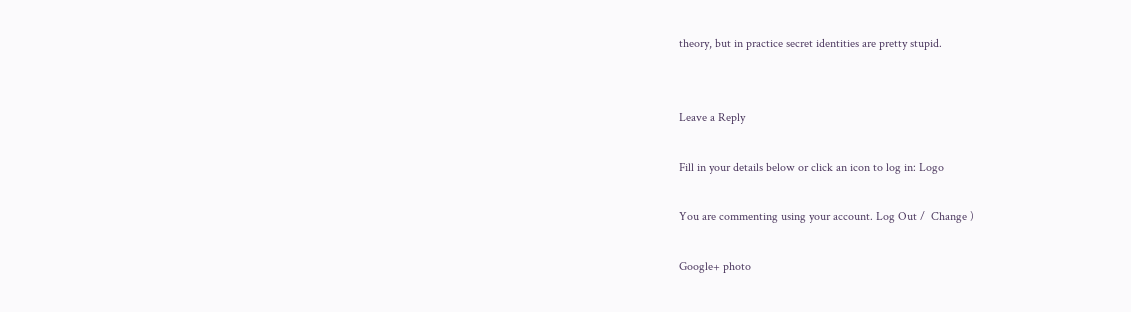theory, but in practice secret identities are pretty stupid.


Leave a Reply

Fill in your details below or click an icon to log in: Logo

You are commenting using your account. Log Out /  Change )

Google+ photo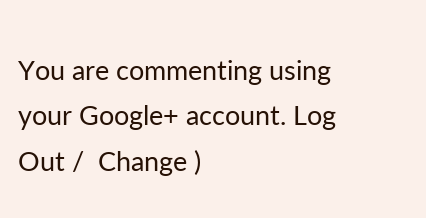You are commenting using your Google+ account. Log Out /  Change )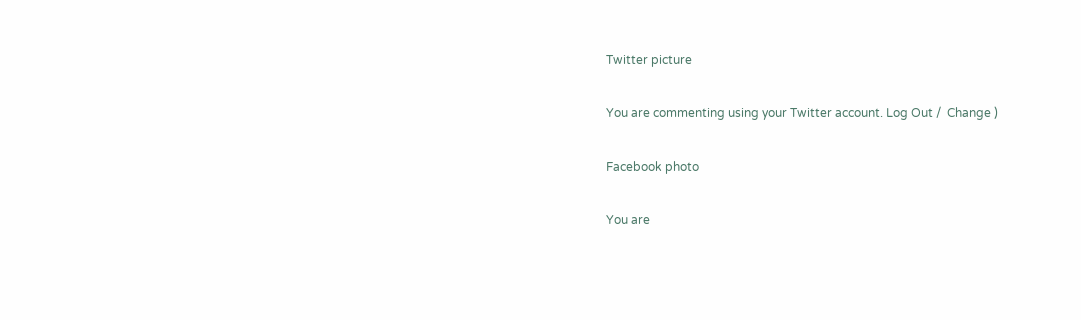Twitter picture

You are commenting using your Twitter account. Log Out /  Change )

Facebook photo

You are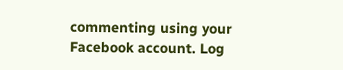commenting using your Facebook account. Log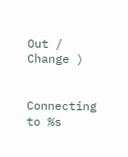Out /  Change )


Connecting to %s